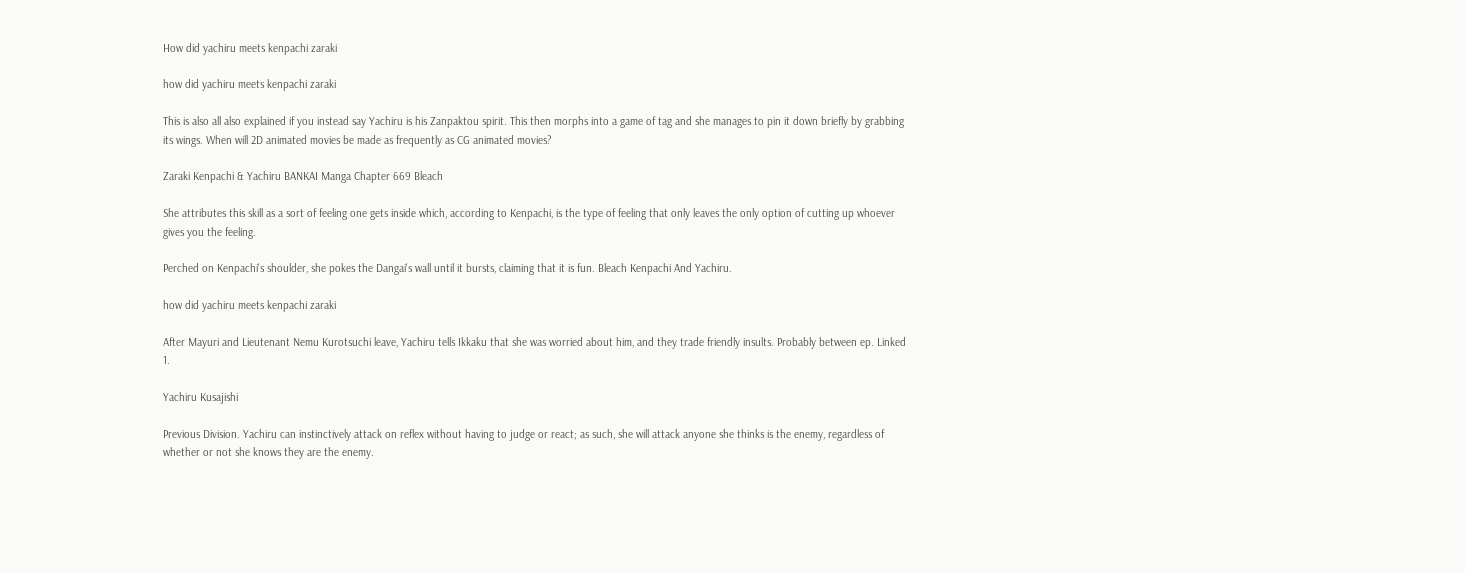How did yachiru meets kenpachi zaraki

how did yachiru meets kenpachi zaraki

This is also all also explained if you instead say Yachiru is his Zanpaktou spirit. This then morphs into a game of tag and she manages to pin it down briefly by grabbing its wings. When will 2D animated movies be made as frequently as CG animated movies?

Zaraki Kenpachi & Yachiru BANKAI Manga Chapter 669 Bleach

She attributes this skill as a sort of feeling one gets inside which, according to Kenpachi, is the type of feeling that only leaves the only option of cutting up whoever gives you the feeling.

Perched on Kenpachi's shoulder, she pokes the Dangai's wall until it bursts, claiming that it is fun. Bleach Kenpachi And Yachiru.

how did yachiru meets kenpachi zaraki

After Mayuri and Lieutenant Nemu Kurotsuchi leave, Yachiru tells Ikkaku that she was worried about him, and they trade friendly insults. Probably between ep. Linked 1.

Yachiru Kusajishi

Previous Division. Yachiru can instinctively attack on reflex without having to judge or react; as such, she will attack anyone she thinks is the enemy, regardless of whether or not she knows they are the enemy.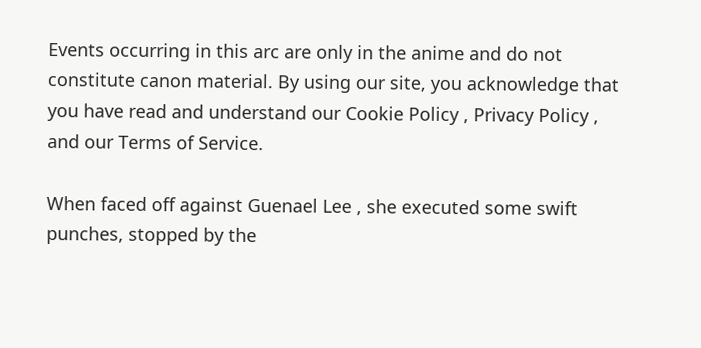Events occurring in this arc are only in the anime and do not constitute canon material. By using our site, you acknowledge that you have read and understand our Cookie Policy , Privacy Policy , and our Terms of Service.

When faced off against Guenael Lee , she executed some swift punches, stopped by the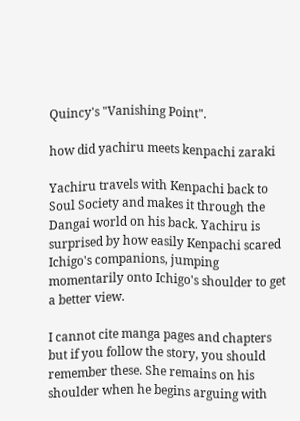Quincy's "Vanishing Point".

how did yachiru meets kenpachi zaraki

Yachiru travels with Kenpachi back to Soul Society and makes it through the Dangai world on his back. Yachiru is surprised by how easily Kenpachi scared Ichigo's companions, jumping momentarily onto Ichigo's shoulder to get a better view.

I cannot cite manga pages and chapters but if you follow the story, you should remember these. She remains on his shoulder when he begins arguing with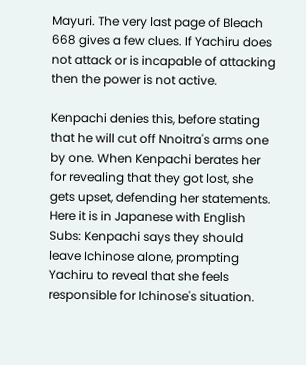Mayuri. The very last page of Bleach 668 gives a few clues. If Yachiru does not attack or is incapable of attacking then the power is not active.

Kenpachi denies this, before stating that he will cut off Nnoitra's arms one by one. When Kenpachi berates her for revealing that they got lost, she gets upset, defending her statements. Here it is in Japanese with English Subs: Kenpachi says they should leave Ichinose alone, prompting Yachiru to reveal that she feels responsible for Ichinose's situation.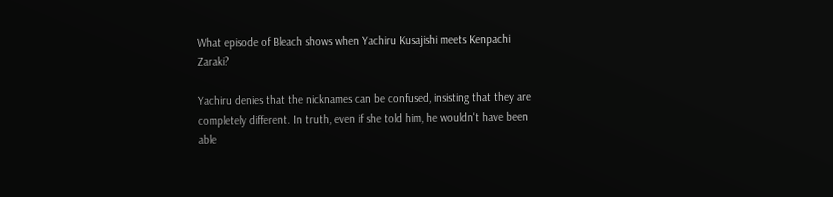What episode of Bleach shows when Yachiru Kusajishi meets Kenpachi Zaraki?

Yachiru denies that the nicknames can be confused, insisting that they are completely different. In truth, even if she told him, he wouldn't have been able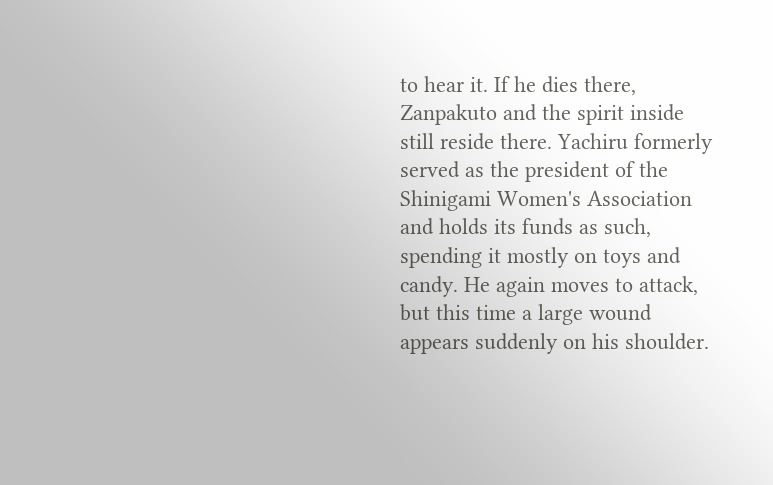to hear it. If he dies there, Zanpakuto and the spirit inside still reside there. Yachiru formerly served as the president of the Shinigami Women's Association and holds its funds as such, spending it mostly on toys and candy. He again moves to attack, but this time a large wound appears suddenly on his shoulder.